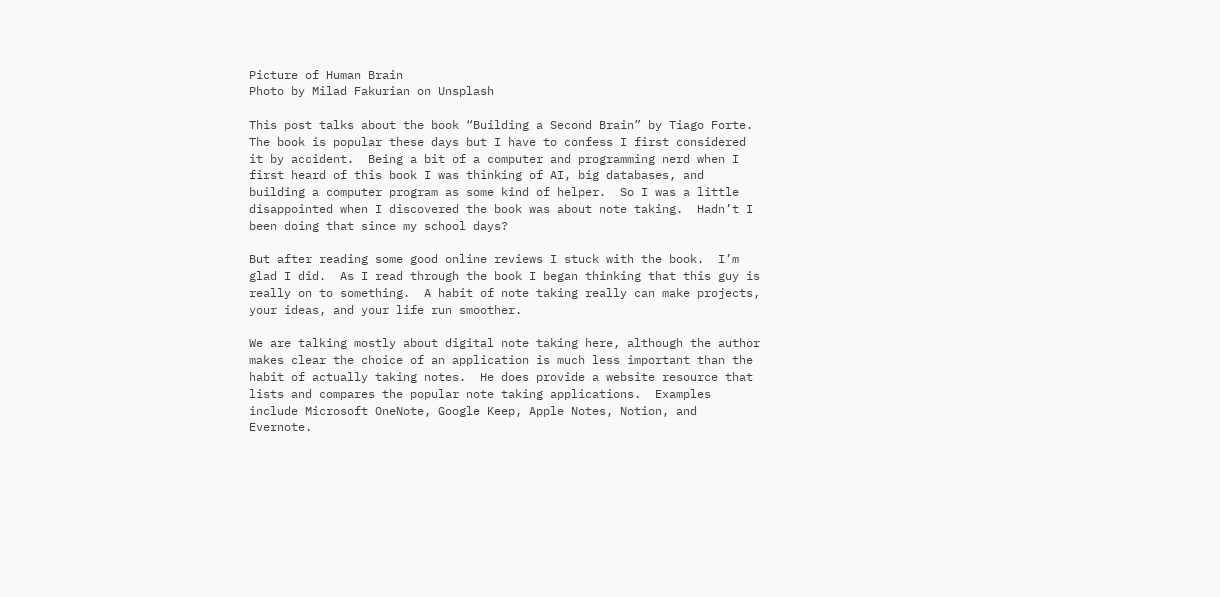Picture of Human Brain
Photo by Milad Fakurian on Unsplash

This post talks about the book “Building a Second Brain” by Tiago Forte.  The book is popular these days but I have to confess I first considered it by accident.  Being a bit of a computer and programming nerd when I first heard of this book I was thinking of AI, big databases, and building a computer program as some kind of helper.  So I was a little disappointed when I discovered the book was about note taking.  Hadn’t I been doing that since my school days?

But after reading some good online reviews I stuck with the book.  I’m glad I did.  As I read through the book I began thinking that this guy is really on to something.  A habit of note taking really can make projects, your ideas, and your life run smoother.

We are talking mostly about digital note taking here, although the author makes clear the choice of an application is much less important than the habit of actually taking notes.  He does provide a website resource that lists and compares the popular note taking applications.  Examples include Microsoft OneNote, Google Keep, Apple Notes, Notion, and Evernote.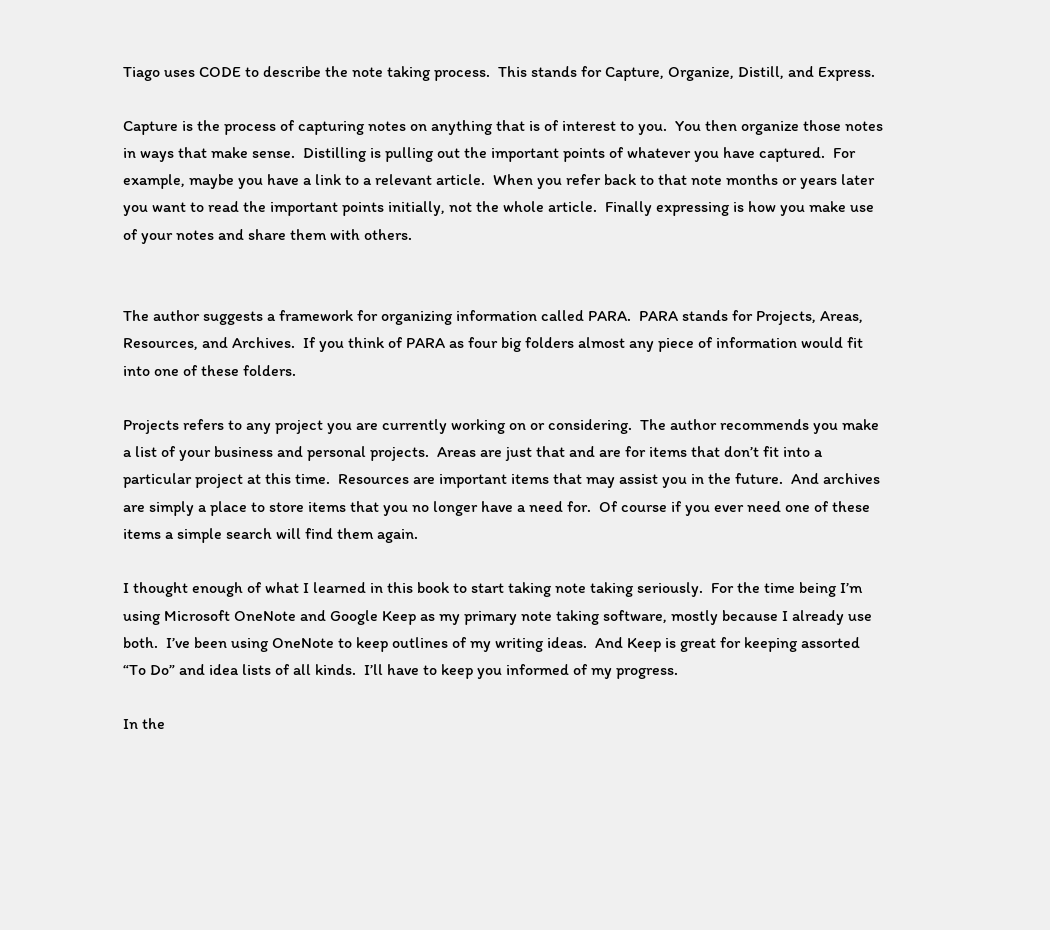Tiago uses CODE to describe the note taking process.  This stands for Capture, Organize, Distill, and Express.

Capture is the process of capturing notes on anything that is of interest to you.  You then organize those notes in ways that make sense.  Distilling is pulling out the important points of whatever you have captured.  For example, maybe you have a link to a relevant article.  When you refer back to that note months or years later you want to read the important points initially, not the whole article.  Finally expressing is how you make use of your notes and share them with others.


The author suggests a framework for organizing information called PARA.  PARA stands for Projects, Areas, Resources, and Archives.  If you think of PARA as four big folders almost any piece of information would fit into one of these folders.

Projects refers to any project you are currently working on or considering.  The author recommends you make a list of your business and personal projects.  Areas are just that and are for items that don’t fit into a particular project at this time.  Resources are important items that may assist you in the future.  And archives are simply a place to store items that you no longer have a need for.  Of course if you ever need one of these items a simple search will find them again.

I thought enough of what I learned in this book to start taking note taking seriously.  For the time being I’m using Microsoft OneNote and Google Keep as my primary note taking software, mostly because I already use both.  I’ve been using OneNote to keep outlines of my writing ideas.  And Keep is great for keeping assorted “To Do” and idea lists of all kinds.  I’ll have to keep you informed of my progress.

In the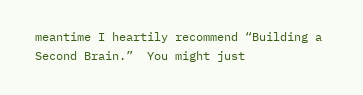meantime I heartily recommend “Building a Second Brain.”  You might just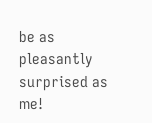be as pleasantly surprised as me!